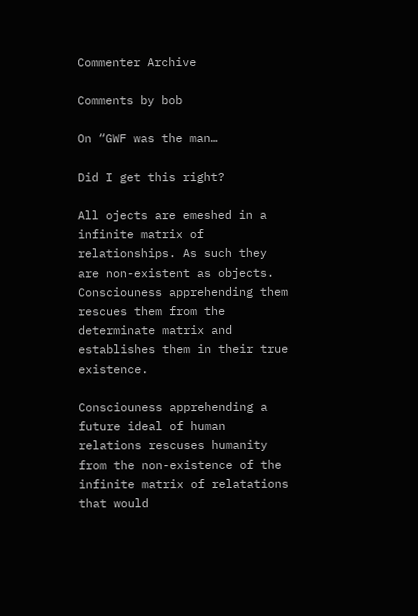Commenter Archive

Comments by bob

On “GWF was the man…

Did I get this right?

All ojects are emeshed in a infinite matrix of relationships. As such they are non-existent as objects. Consciouness apprehending them rescues them from the determinate matrix and establishes them in their true existence.

Consciouness apprehending a future ideal of human relations rescuses humanity from the non-existence of the infinite matrix of relatations that would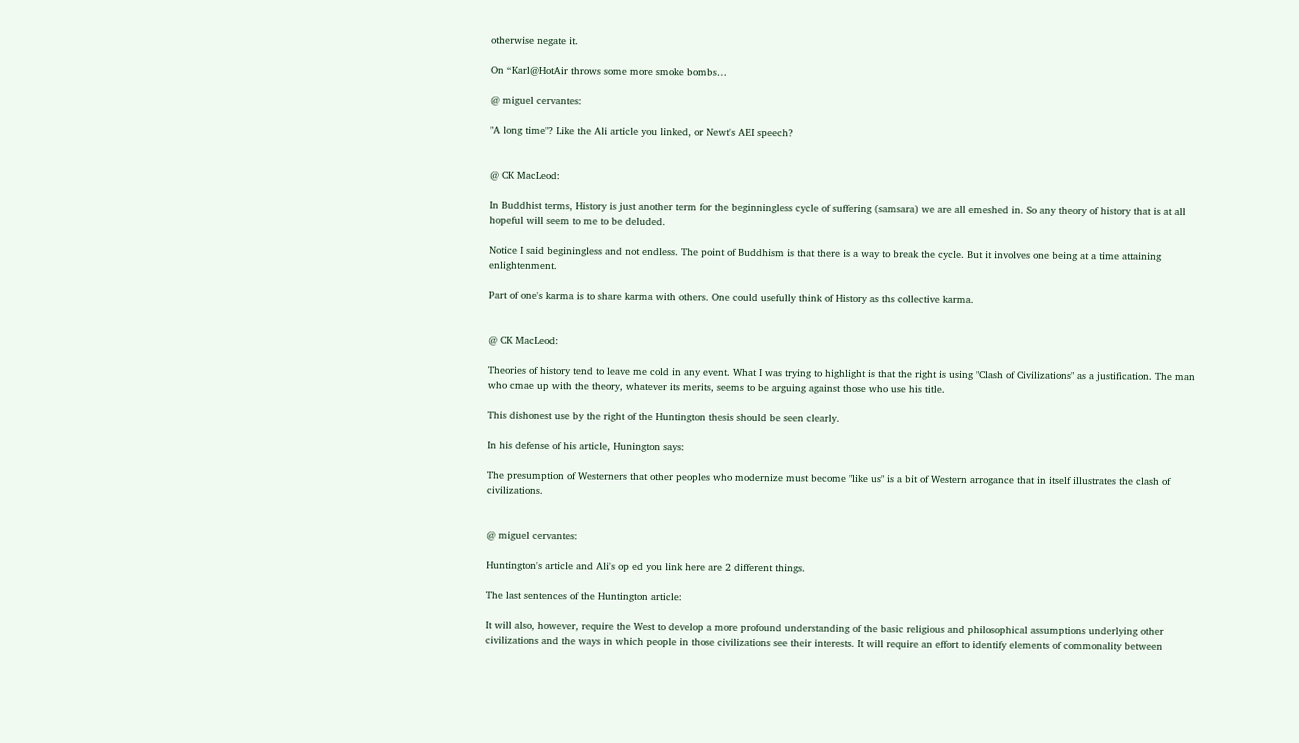otherwise negate it.

On “Karl@HotAir throws some more smoke bombs…

@ miguel cervantes:

"A long time"? Like the Ali article you linked, or Newt's AEI speech?


@ CK MacLeod:

In Buddhist terms, History is just another term for the beginningless cycle of suffering (samsara) we are all emeshed in. So any theory of history that is at all hopeful will seem to me to be deluded.

Notice I said beginingless and not endless. The point of Buddhism is that there is a way to break the cycle. But it involves one being at a time attaining enlightenment.

Part of one's karma is to share karma with others. One could usefully think of History as ths collective karma.


@ CK MacLeod:

Theories of history tend to leave me cold in any event. What I was trying to highlight is that the right is using "Clash of Civilizations" as a justification. The man who cmae up with the theory, whatever its merits, seems to be arguing against those who use his title.

This dishonest use by the right of the Huntington thesis should be seen clearly.

In his defense of his article, Hunington says:

The presumption of Westerners that other peoples who modernize must become "like us" is a bit of Western arrogance that in itself illustrates the clash of civilizations.


@ miguel cervantes:

Huntington's article and Ali's op ed you link here are 2 different things.

The last sentences of the Huntington article:

It will also, however, require the West to develop a more profound understanding of the basic religious and philosophical assumptions underlying other civilizations and the ways in which people in those civilizations see their interests. It will require an effort to identify elements of commonality between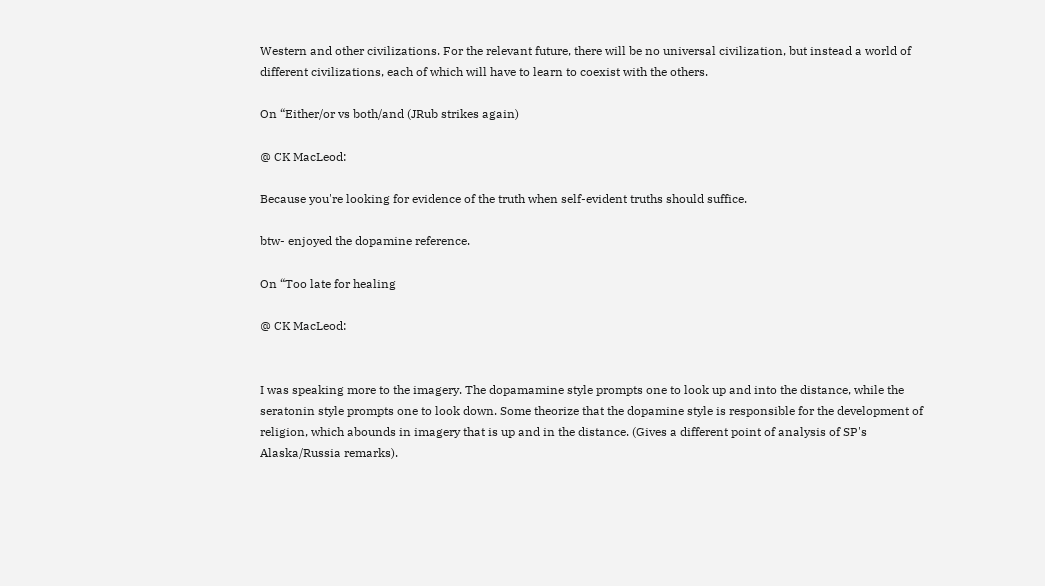Western and other civilizations. For the relevant future, there will be no universal civilization, but instead a world of different civilizations, each of which will have to learn to coexist with the others.

On “Either/or vs both/and (JRub strikes again)

@ CK MacLeod:

Because you're looking for evidence of the truth when self-evident truths should suffice.

btw- enjoyed the dopamine reference.

On “Too late for healing

@ CK MacLeod:


I was speaking more to the imagery. The dopamamine style prompts one to look up and into the distance, while the seratonin style prompts one to look down. Some theorize that the dopamine style is responsible for the development of religion, which abounds in imagery that is up and in the distance. (Gives a different point of analysis of SP's Alaska/Russia remarks).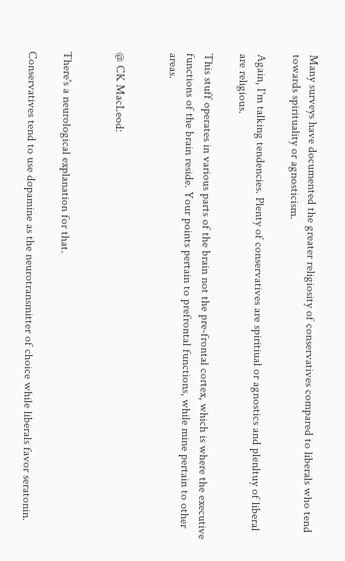Many surveys have documented the greater religiosity of conservatives compared to liberals who tend towards spirituality or agnosticism.

Again, I'm talking tendencies. Plenty of conservatives are spiritiual or agnostics and plenltuy of liberal are religious.

This stuff operates in various parts of the brain not the pre-frontal cortex, which is where the executive functions of the brain reside. Your points pertain to prefrontal functions, while mine pertain to other areas.


@ CK MacLeod:


There's a neurological explanation for that.

Conservatives tend to use dopamine as the neurotransmitter of choice while liberals favor seratonin.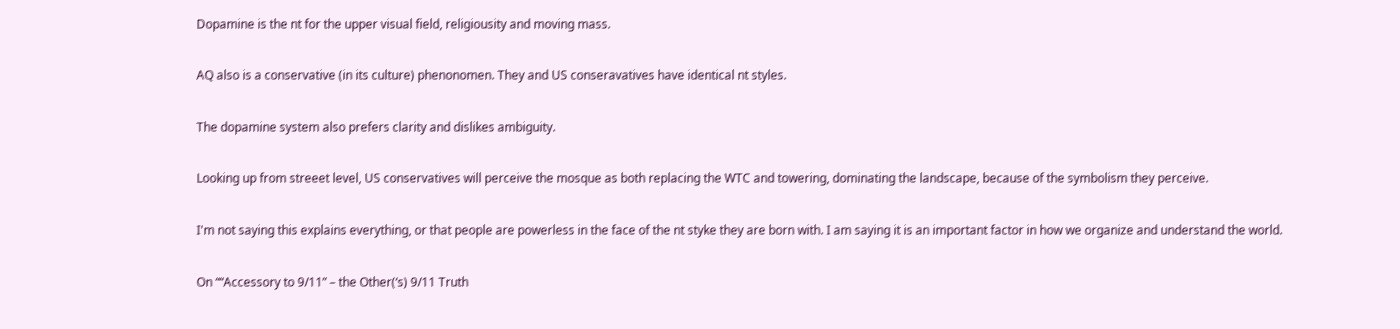Dopamine is the nt for the upper visual field, religiousity and moving mass.

AQ also is a conservative (in its culture) phenonomen. They and US conseravatives have identical nt styles.

The dopamine system also prefers clarity and dislikes ambiguity.

Looking up from streeet level, US conservatives will perceive the mosque as both replacing the WTC and towering, dominating the landscape, because of the symbolism they perceive.

I'm not saying this explains everything, or that people are powerless in the face of the nt styke they are born with. I am saying it is an important factor in how we organize and understand the world.

On ““Accessory to 9/11” – the Other(‘s) 9/11 Truth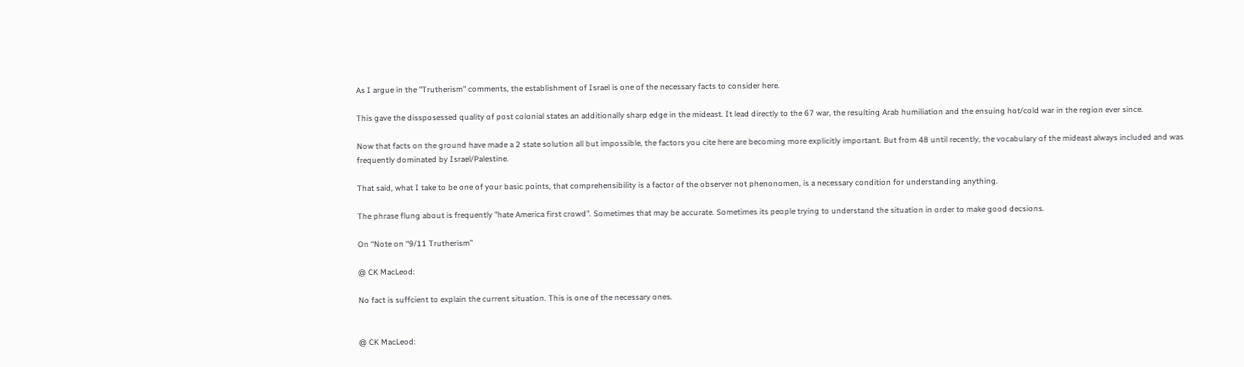As I argue in the "Trutherism" comments, the establishment of Israel is one of the necessary facts to consider here.

This gave the dissposessed quality of post colonial states an additionally sharp edge in the mideast. It lead directly to the 67 war, the resulting Arab humiliation and the ensuing hot/cold war in the region ever since.

Now that facts on the ground have made a 2 state solution all but impossible, the factors you cite here are becoming more explicitly important. But from 48 until recently, the vocabulary of the mideast always included and was frequently dominated by Israel/Palestine.

That said, what I take to be one of your basic points, that comprehensibility is a factor of the observer not phenonomen, is a necessary condition for understanding anything.

The phrase flung about is frequently "hate America first crowd". Sometimes that may be accurate. Sometimes its people trying to understand the situation in order to make good decsions.

On “Note on “9/11 Trutherism”

@ CK MacLeod:

No fact is suffcient to explain the current situation. This is one of the necessary ones.


@ CK MacLeod: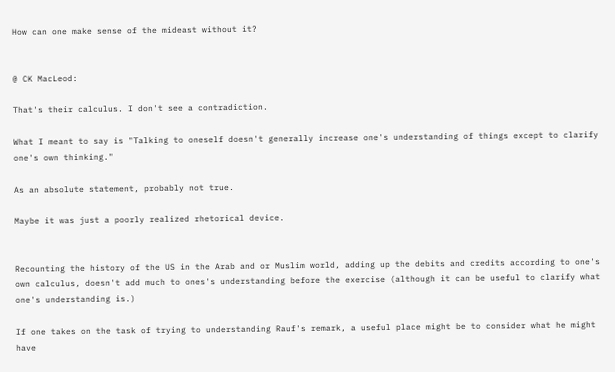How can one make sense of the mideast without it?


@ CK MacLeod:

That's their calculus. I don't see a contradiction.

What I meant to say is "Talking to oneself doesn't generally increase one's understanding of things except to clarify one's own thinking."

As an absolute statement, probably not true.

Maybe it was just a poorly realized rhetorical device.


Recounting the history of the US in the Arab and or Muslim world, adding up the debits and credits according to one's own calculus, doesn't add much to ones's understanding before the exercise (although it can be useful to clarify what one's understanding is.)

If one takes on the task of trying to understanding Rauf's remark, a useful place might be to consider what he might have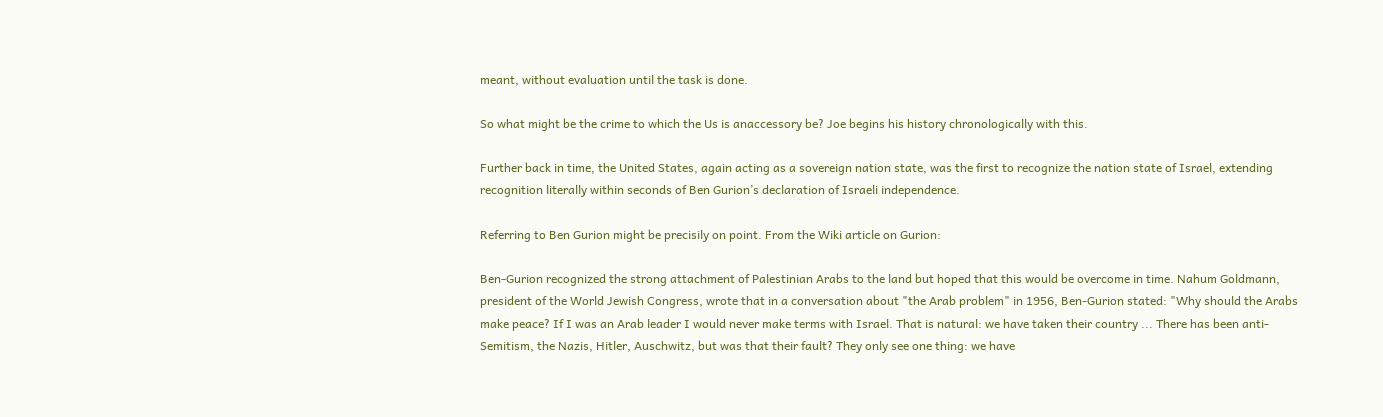meant, without evaluation until the task is done.

So what might be the crime to which the Us is anaccessory be? Joe begins his history chronologically with this.

Further back in time, the United States, again acting as a sovereign nation state, was the first to recognize the nation state of Israel, extending recognition literally within seconds of Ben Gurion’s declaration of Israeli independence.

Referring to Ben Gurion might be precisily on point. From the Wiki article on Gurion:

Ben-Gurion recognized the strong attachment of Palestinian Arabs to the land but hoped that this would be overcome in time. Nahum Goldmann, president of the World Jewish Congress, wrote that in a conversation about "the Arab problem" in 1956, Ben-Gurion stated: "Why should the Arabs make peace? If I was an Arab leader I would never make terms with Israel. That is natural: we have taken their country ... There has been anti-Semitism, the Nazis, Hitler, Auschwitz, but was that their fault? They only see one thing: we have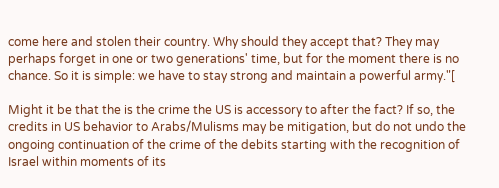come here and stolen their country. Why should they accept that? They may perhaps forget in one or two generations' time, but for the moment there is no chance. So it is simple: we have to stay strong and maintain a powerful army."[

Might it be that the is the crime the US is accessory to after the fact? If so, the credits in US behavior to Arabs/Mulisms may be mitigation, but do not undo the ongoing continuation of the crime of the debits starting with the recognition of Israel within moments of its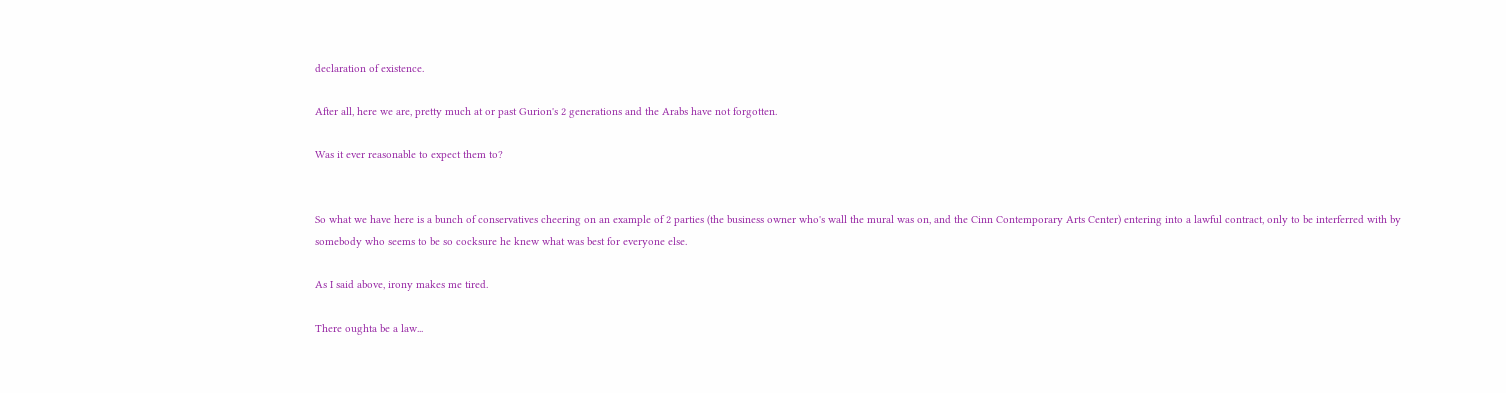declaration of existence.

After all, here we are, pretty much at or past Gurion's 2 generations and the Arabs have not forgotten.

Was it ever reasonable to expect them to?


So what we have here is a bunch of conservatives cheering on an example of 2 parties (the business owner who's wall the mural was on, and the Cinn Contemporary Arts Center) entering into a lawful contract, only to be interferred with by somebody who seems to be so cocksure he knew what was best for everyone else.

As I said above, irony makes me tired.

There oughta be a law...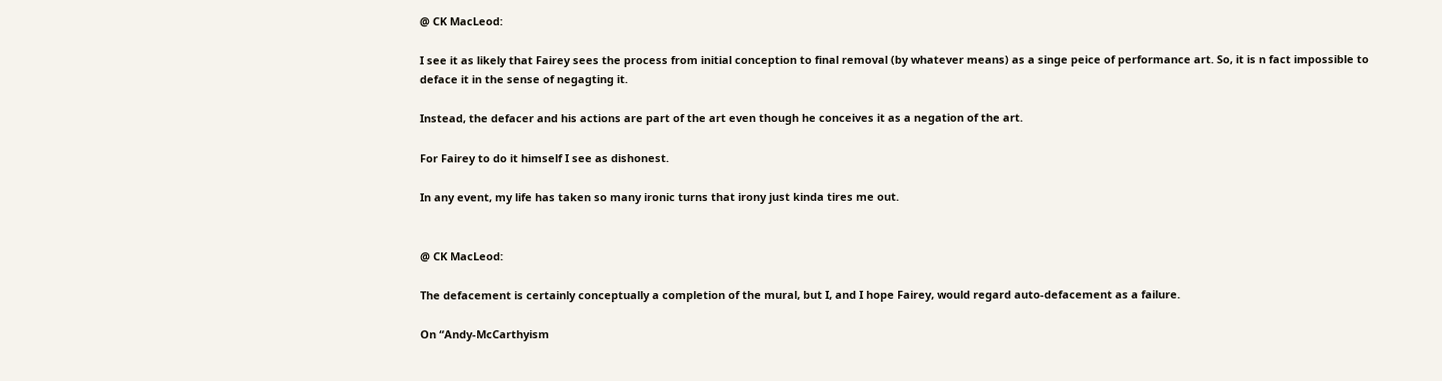@ CK MacLeod:

I see it as likely that Fairey sees the process from initial conception to final removal (by whatever means) as a singe peice of performance art. So, it is n fact impossible to deface it in the sense of negagting it.

Instead, the defacer and his actions are part of the art even though he conceives it as a negation of the art.

For Fairey to do it himself I see as dishonest.

In any event, my life has taken so many ironic turns that irony just kinda tires me out.


@ CK MacLeod:

The defacement is certainly conceptually a completion of the mural, but I, and I hope Fairey, would regard auto-defacement as a failure.

On “Andy-McCarthyism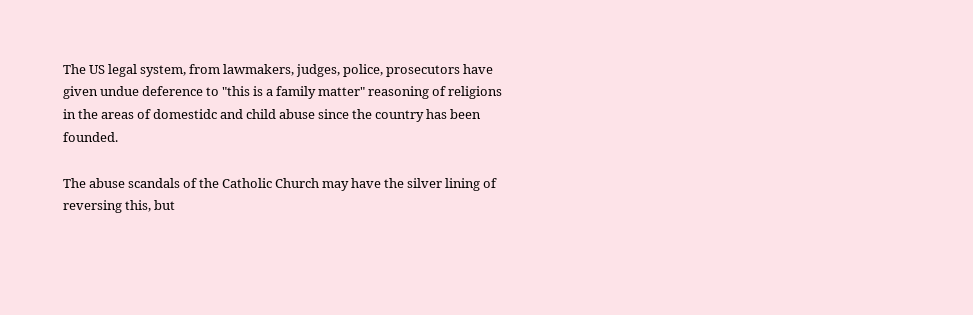The US legal system, from lawmakers, judges, police, prosecutors have given undue deference to "this is a family matter" reasoning of religions in the areas of domestidc and child abuse since the country has been founded.

The abuse scandals of the Catholic Church may have the silver lining of reversing this, but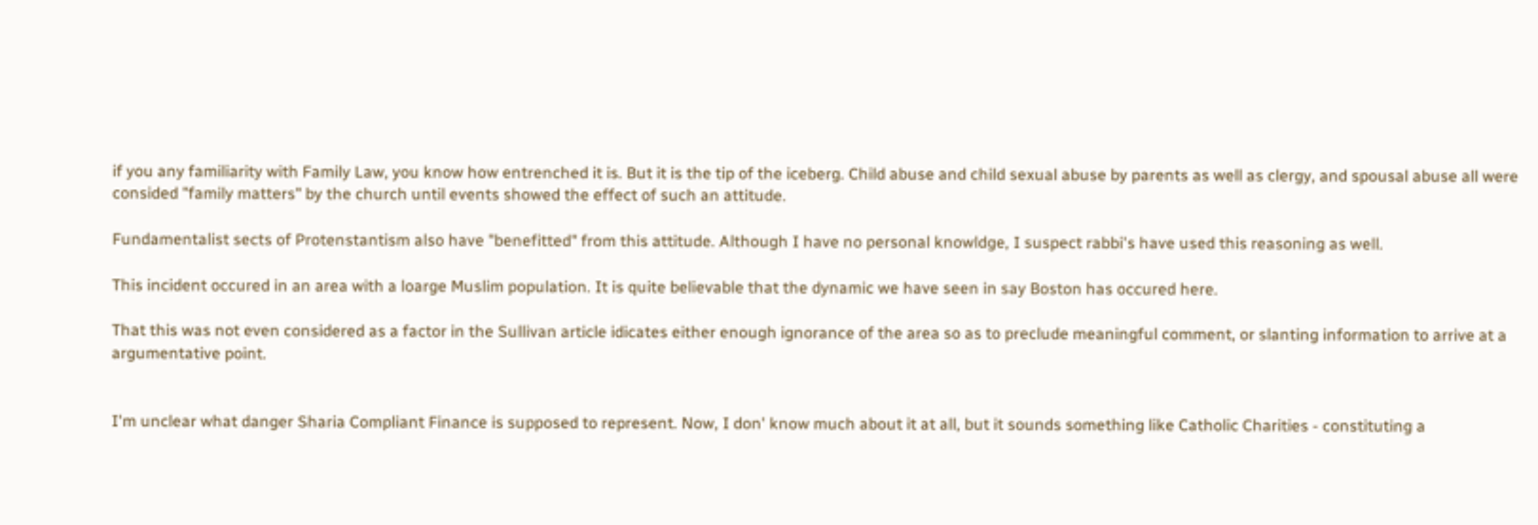if you any familiarity with Family Law, you know how entrenched it is. But it is the tip of the iceberg. Child abuse and child sexual abuse by parents as well as clergy, and spousal abuse all were consided "family matters" by the church until events showed the effect of such an attitude.

Fundamentalist sects of Protenstantism also have "benefitted" from this attitude. Although I have no personal knowldge, I suspect rabbi's have used this reasoning as well.

This incident occured in an area with a loarge Muslim population. It is quite believable that the dynamic we have seen in say Boston has occured here.

That this was not even considered as a factor in the Sullivan article idicates either enough ignorance of the area so as to preclude meaningful comment, or slanting information to arrive at a argumentative point.


I'm unclear what danger Sharia Compliant Finance is supposed to represent. Now, I don' know much about it at all, but it sounds something like Catholic Charities - constituting a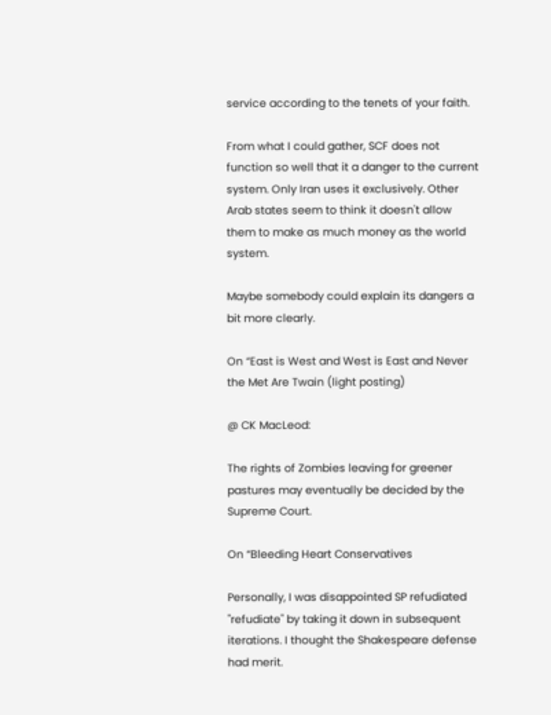service according to the tenets of your faith.

From what I could gather, SCF does not function so well that it a danger to the current system. Only Iran uses it exclusively. Other Arab states seem to think it doesn't allow them to make as much money as the world system.

Maybe somebody could explain its dangers a bit more clearly.

On “East is West and West is East and Never the Met Are Twain (light posting)

@ CK MacLeod:

The rights of Zombies leaving for greener pastures may eventually be decided by the Supreme Court.

On “Bleeding Heart Conservatives

Personally, I was disappointed SP refudiated "refudiate" by taking it down in subsequent iterations. I thought the Shakespeare defense had merit.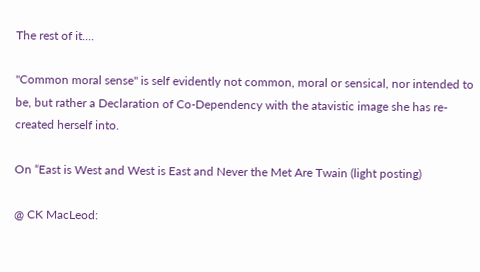The rest of it....

"Common moral sense" is self evidently not common, moral or sensical, nor intended to be, but rather a Declaration of Co-Dependency with the atavistic image she has re-created herself into.

On “East is West and West is East and Never the Met Are Twain (light posting)

@ CK MacLeod: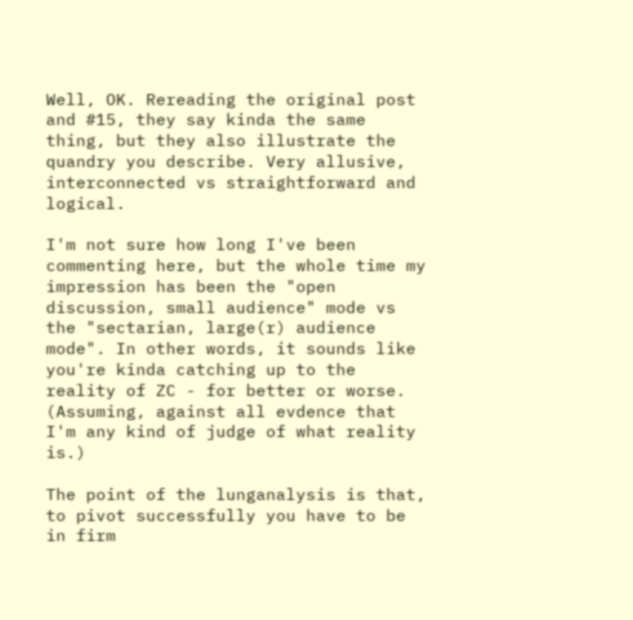Well, OK. Rereading the original post and #15, they say kinda the same thing, but they also illustrate the quandry you describe. Very allusive, interconnected vs straightforward and logical.

I'm not sure how long I've been commenting here, but the whole time my impression has been the "open discussion, small audience" mode vs the "sectarian, large(r) audience mode". In other words, it sounds like you're kinda catching up to the reality of ZC - for better or worse. (Assuming, against all evdence that I'm any kind of judge of what reality is.)

The point of the lunganalysis is that, to pivot successfully you have to be in firm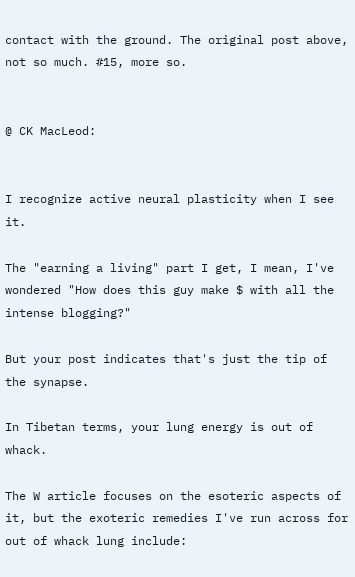contact with the ground. The original post above, not so much. #15, more so.


@ CK MacLeod:


I recognize active neural plasticity when I see it.

The "earning a living" part I get, I mean, I've wondered "How does this guy make $ with all the intense blogging?"

But your post indicates that's just the tip of the synapse.

In Tibetan terms, your lung energy is out of whack.

The W article focuses on the esoteric aspects of it, but the exoteric remedies I've run across for out of whack lung include: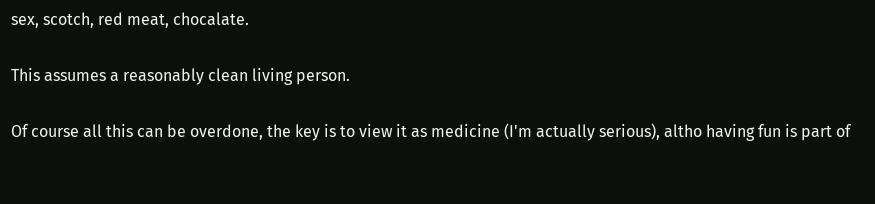sex, scotch, red meat, chocalate.

This assumes a reasonably clean living person.

Of course all this can be overdone, the key is to view it as medicine (I'm actually serious), altho having fun is part of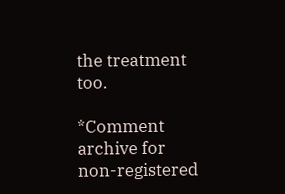the treatment too.

*Comment archive for non-registered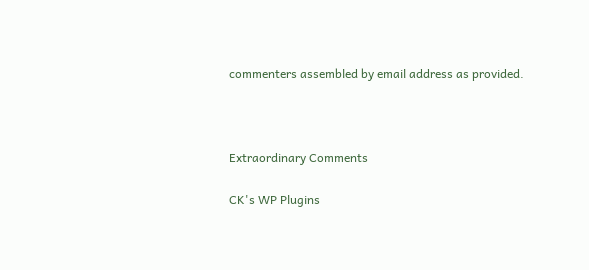commenters assembled by email address as provided.



Extraordinary Comments

CK's WP Plugins